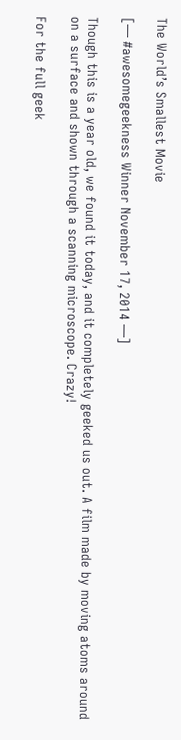The World’s Smallest Movie

[— #awesomegeekness Winner November 17, 2014 —]

Though this is a year old, we found it today, and it completely geeked us out. A film made by moving atoms around on a surface and shown through a scanning microscope. Crazy!

For the full geek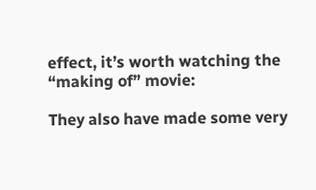effect, it’s worth watching the “making of” movie:

They also have made some very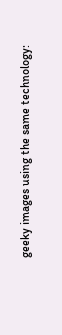geeky images using the same technology: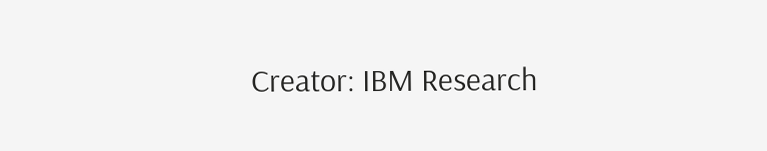Creator: IBM Research